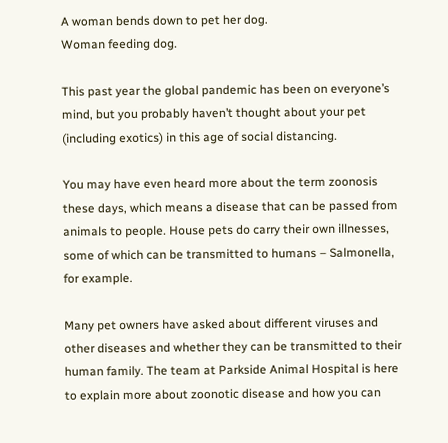A woman bends down to pet her dog.
Woman feeding dog.

This past year the global pandemic has been on everyone’s mind, but you probably haven’t thought about your pet (including exotics) in this age of social distancing.

You may have even heard more about the term zoonosis these days, which means a disease that can be passed from animals to people. House pets do carry their own illnesses, some of which can be transmitted to humans – Salmonella, for example.

Many pet owners have asked about different viruses and other diseases and whether they can be transmitted to their human family. The team at Parkside Animal Hospital is here to explain more about zoonotic disease and how you can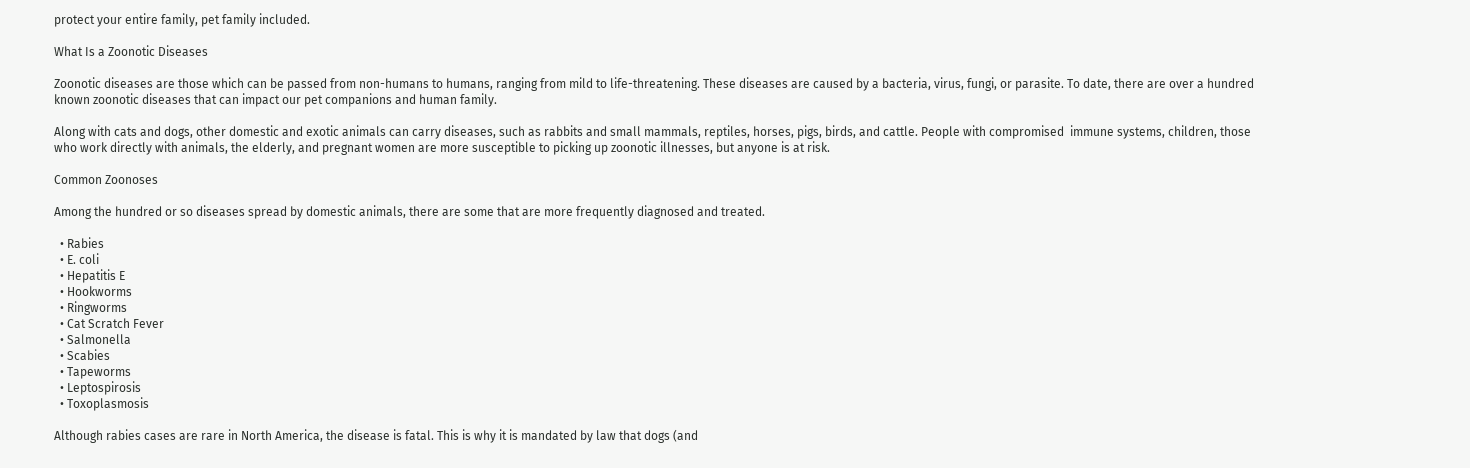protect your entire family, pet family included.

What Is a Zoonotic Diseases

Zoonotic diseases are those which can be passed from non-humans to humans, ranging from mild to life-threatening. These diseases are caused by a bacteria, virus, fungi, or parasite. To date, there are over a hundred known zoonotic diseases that can impact our pet companions and human family.

Along with cats and dogs, other domestic and exotic animals can carry diseases, such as rabbits and small mammals, reptiles, horses, pigs, birds, and cattle. People with compromised  immune systems, children, those who work directly with animals, the elderly, and pregnant women are more susceptible to picking up zoonotic illnesses, but anyone is at risk.

Common Zoonoses

Among the hundred or so diseases spread by domestic animals, there are some that are more frequently diagnosed and treated.

  • Rabies
  • E. coli
  • Hepatitis E
  • Hookworms
  • Ringworms
  • Cat Scratch Fever
  • Salmonella
  • Scabies
  • Tapeworms
  • Leptospirosis
  • Toxoplasmosis

Although rabies cases are rare in North America, the disease is fatal. This is why it is mandated by law that dogs (and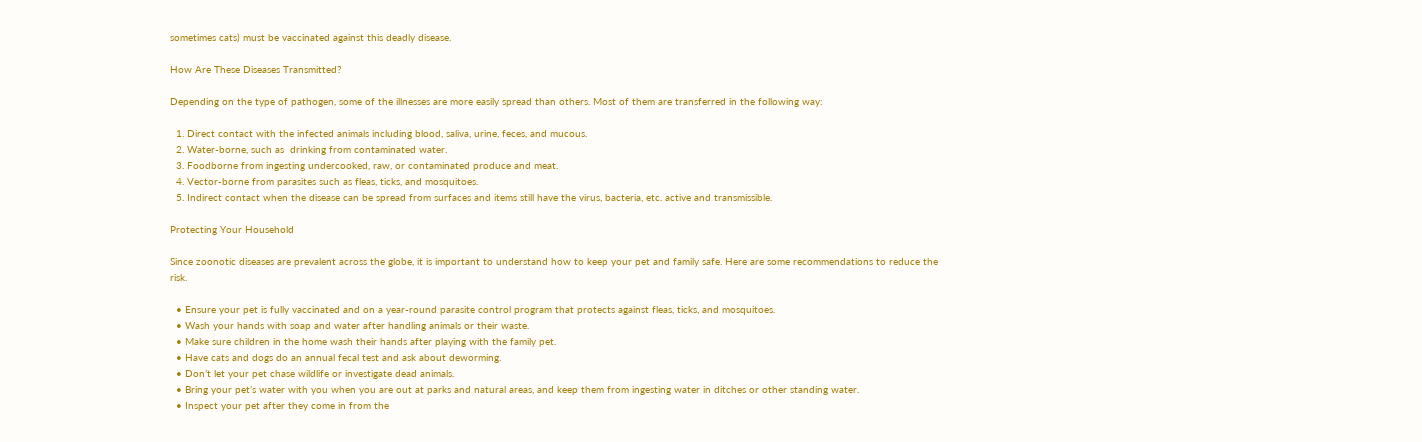sometimes cats) must be vaccinated against this deadly disease.

How Are These Diseases Transmitted?

Depending on the type of pathogen, some of the illnesses are more easily spread than others. Most of them are transferred in the following way:

  1. Direct contact with the infected animals including blood, saliva, urine, feces, and mucous.
  2. Water-borne, such as  drinking from contaminated water.
  3. Foodborne from ingesting undercooked, raw, or contaminated produce and meat.
  4. Vector-borne from parasites such as fleas, ticks, and mosquitoes.
  5. Indirect contact when the disease can be spread from surfaces and items still have the virus, bacteria, etc. active and transmissible.

Protecting Your Household

Since zoonotic diseases are prevalent across the globe, it is important to understand how to keep your pet and family safe. Here are some recommendations to reduce the risk.

  • Ensure your pet is fully vaccinated and on a year-round parasite control program that protects against fleas, ticks, and mosquitoes.
  • Wash your hands with soap and water after handling animals or their waste.
  • Make sure children in the home wash their hands after playing with the family pet.
  • Have cats and dogs do an annual fecal test and ask about deworming.
  • Don’t let your pet chase wildlife or investigate dead animals.
  • Bring your pet’s water with you when you are out at parks and natural areas, and keep them from ingesting water in ditches or other standing water.
  • Inspect your pet after they come in from the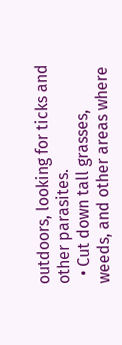outdoors, looking for ticks and other parasites.
  • Cut down tall grasses, weeds, and other areas where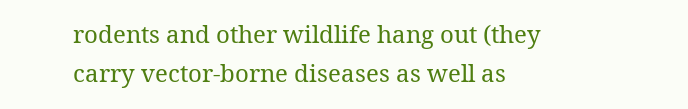rodents and other wildlife hang out (they carry vector-borne diseases as well as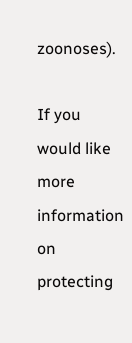zoonoses).

If you would like more information on protecting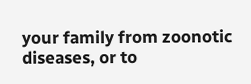your family from zoonotic diseases, or to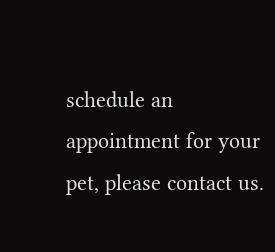schedule an appointment for your pet, please contact us.